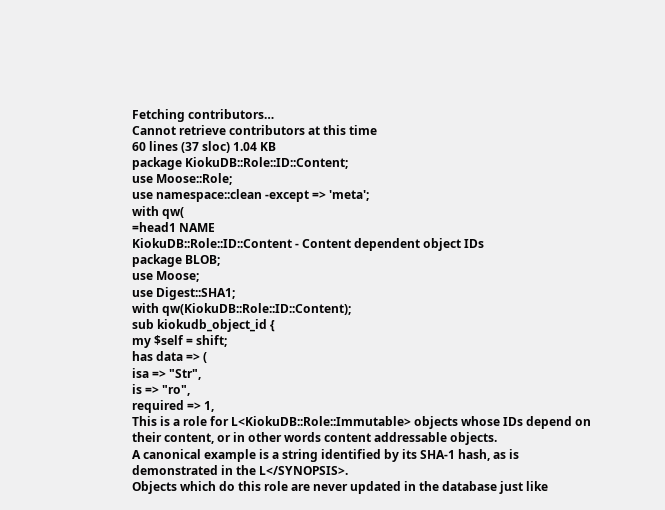Fetching contributors…
Cannot retrieve contributors at this time
60 lines (37 sloc) 1.04 KB
package KiokuDB::Role::ID::Content;
use Moose::Role;
use namespace::clean -except => 'meta';
with qw(
=head1 NAME
KiokuDB::Role::ID::Content - Content dependent object IDs
package BLOB;
use Moose;
use Digest::SHA1;
with qw(KiokuDB::Role::ID::Content);
sub kiokudb_object_id {
my $self = shift;
has data => (
isa => "Str",
is => "ro",
required => 1,
This is a role for L<KiokuDB::Role::Immutable> objects whose IDs depend on
their content, or in other words content addressable objects.
A canonical example is a string identified by its SHA-1 hash, as is
demonstrated in the L</SYNOPSIS>.
Objects which do this role are never updated in the database just like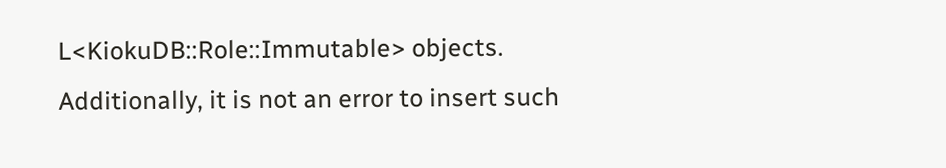L<KiokuDB::Role::Immutable> objects.
Additionally, it is not an error to insert such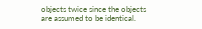objects twice since the objects
are assumed to be identical.